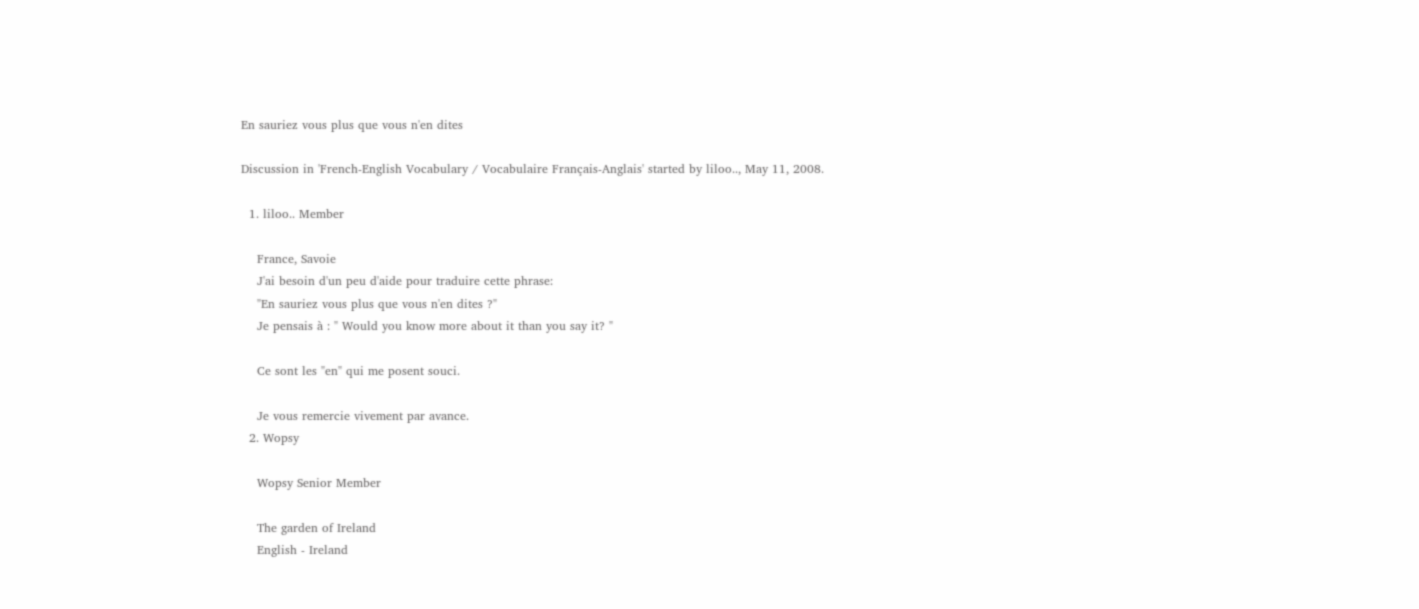En sauriez vous plus que vous n'en dites

Discussion in 'French-English Vocabulary / Vocabulaire Français-Anglais' started by liloo.., May 11, 2008.

  1. liloo.. Member

    France, Savoie
    J'ai besoin d'un peu d'aide pour traduire cette phrase:
    "En sauriez vous plus que vous n'en dites ?"
    Je pensais à : " Would you know more about it than you say it? "

    Ce sont les "en" qui me posent souci.

    Je vous remercie vivement par avance.
  2. Wopsy

    Wopsy Senior Member

    The garden of Ireland
    English - Ireland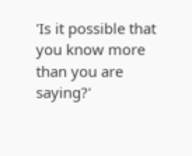'Is it possible that you know more than you are saying?'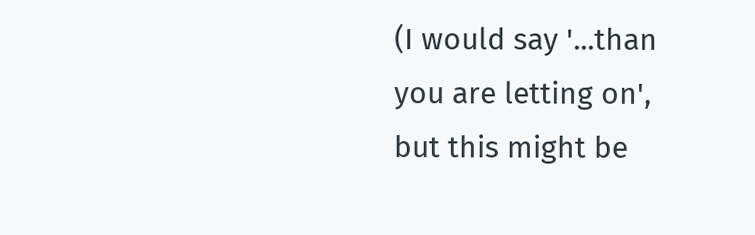(I would say '...than you are letting on', but this might be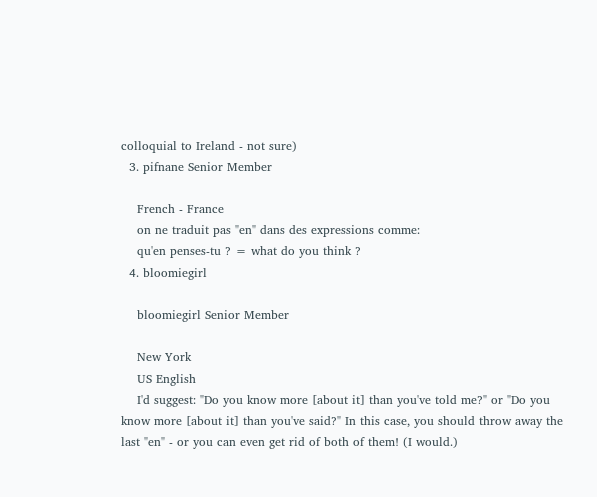colloquial to Ireland - not sure)
  3. pifnane Senior Member

    French - France
    on ne traduit pas "en" dans des expressions comme:
    qu'en penses-tu ? = what do you think ?
  4. bloomiegirl

    bloomiegirl Senior Member

    New York
    US English
    I'd suggest: "Do you know more [about it] than you've told me?" or "Do you know more [about it] than you've said?" In this case, you should throw away the last "en" - or you can even get rid of both of them! (I would.)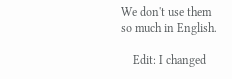We don't use them so much in English.

    Edit: I changed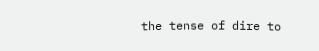the tense of dire to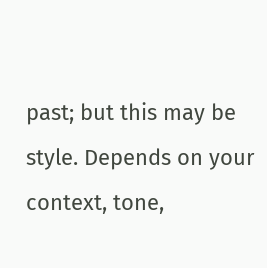past; but this may be style. Depends on your context, tone,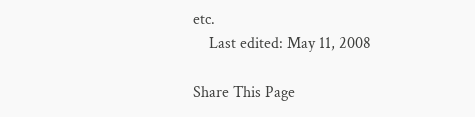etc.
    Last edited: May 11, 2008

Share This Page